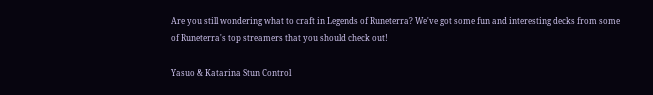Are you still wondering what to craft in Legends of Runeterra? We've got some fun and interesting decks from some of Runeterra's top streamers that you should check out!

Yasuo & Katarina Stun Control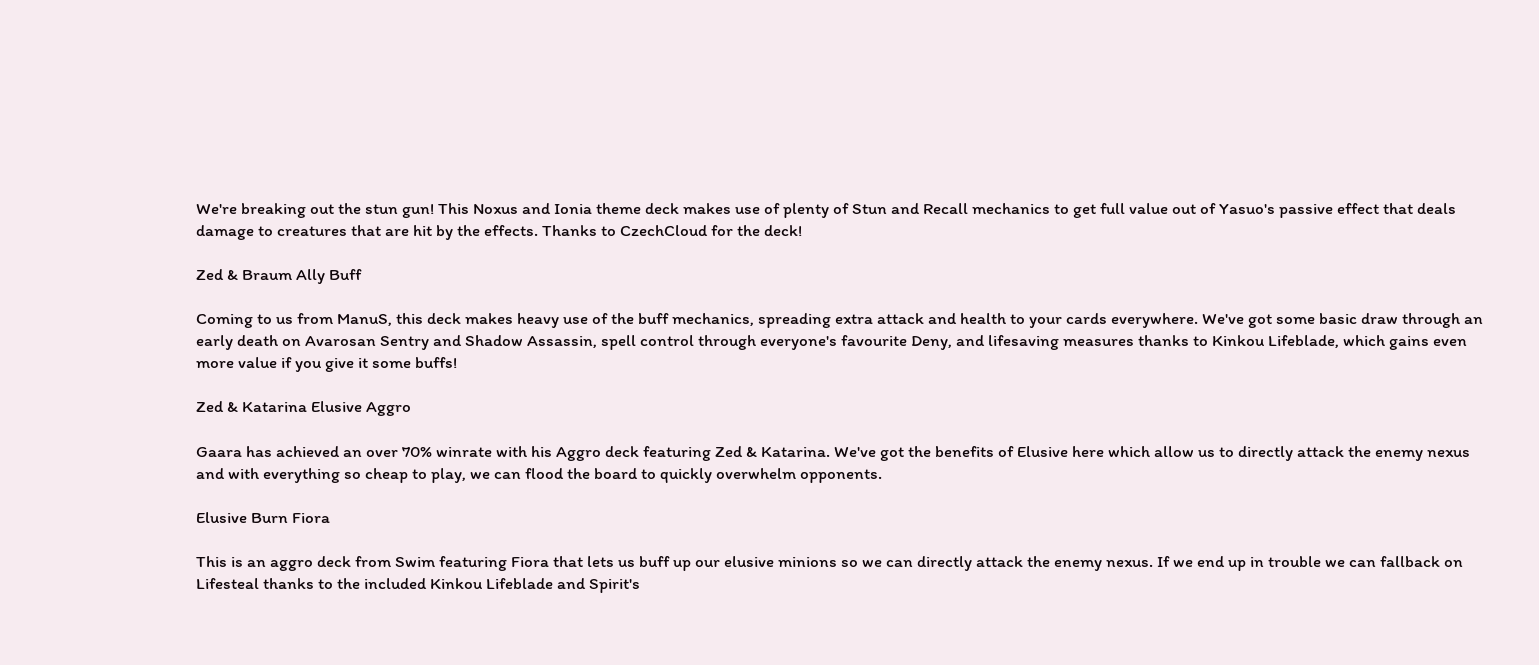We're breaking out the stun gun! This Noxus and Ionia theme deck makes use of plenty of Stun and Recall mechanics to get full value out of Yasuo's passive effect that deals damage to creatures that are hit by the effects. Thanks to CzechCloud for the deck!

Zed & Braum Ally Buff

Coming to us from ManuS, this deck makes heavy use of the buff mechanics, spreading extra attack and health to your cards everywhere. We've got some basic draw through an early death on Avarosan Sentry and Shadow Assassin, spell control through everyone's favourite Deny, and lifesaving measures thanks to Kinkou Lifeblade, which gains even more value if you give it some buffs!

Zed & Katarina Elusive Aggro

Gaara has achieved an over 70% winrate with his Aggro deck featuring Zed & Katarina. We've got the benefits of Elusive here which allow us to directly attack the enemy nexus and with everything so cheap to play, we can flood the board to quickly overwhelm opponents.

Elusive Burn Fiora

This is an aggro deck from Swim featuring Fiora that lets us buff up our elusive minions so we can directly attack the enemy nexus. If we end up in trouble we can fallback on Lifesteal thanks to the included Kinkou Lifeblade and Spirit's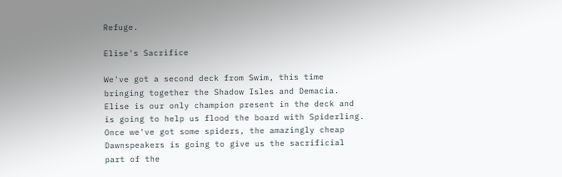Refuge.

Elise's Sacrifice

We've got a second deck from Swim, this time bringing together the Shadow Isles and Demacia. Elise is our only champion present in the deck and is going to help us flood the board with Spiderling. Once we've got some spiders, the amazingly cheap Dawnspeakers is going to give us the sacrificial part of the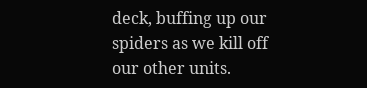deck, buffing up our spiders as we kill off our other units.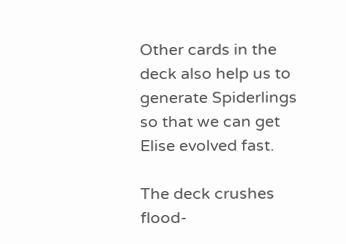Other cards in the deck also help us to generate Spiderlings so that we can get Elise evolved fast.

The deck crushes flood-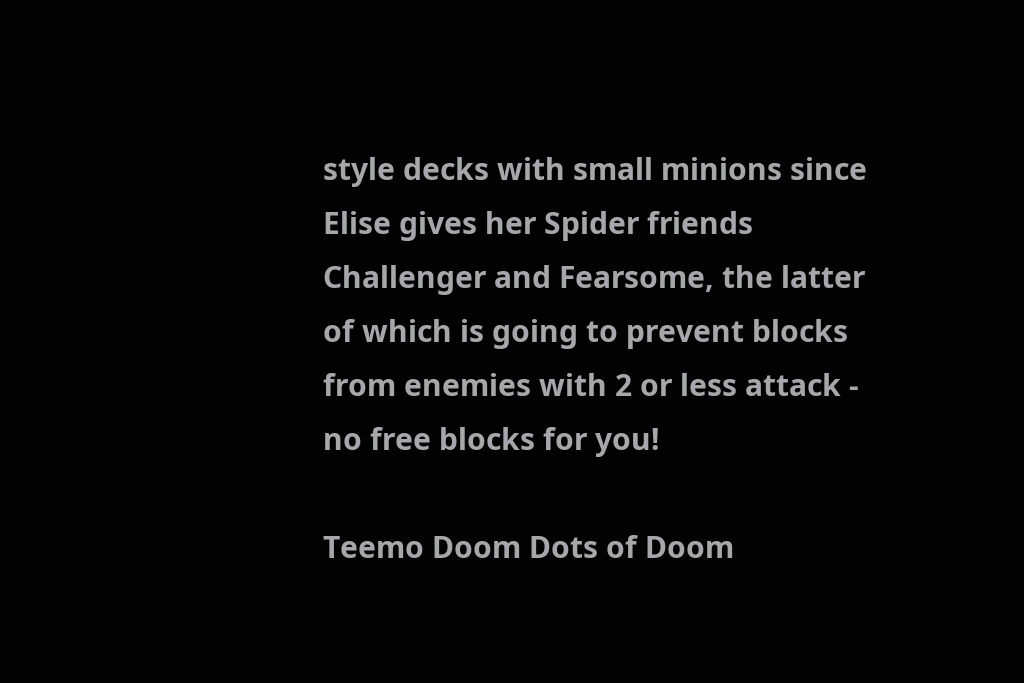style decks with small minions since Elise gives her Spider friends Challenger and Fearsome, the latter of which is going to prevent blocks from enemies with 2 or less attack - no free blocks for you!

Teemo Doom Dots of Doom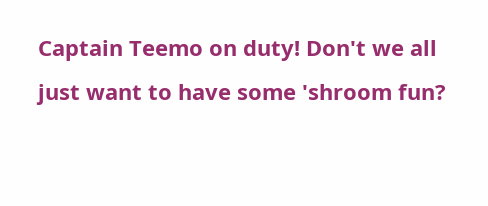Captain Teemo on duty! Don't we all just want to have some 'shroom fun?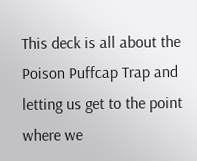This deck is all about the Poison Puffcap Trap and letting us get to the point where we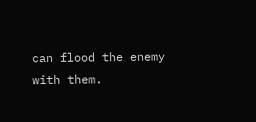can flood the enemy with them.